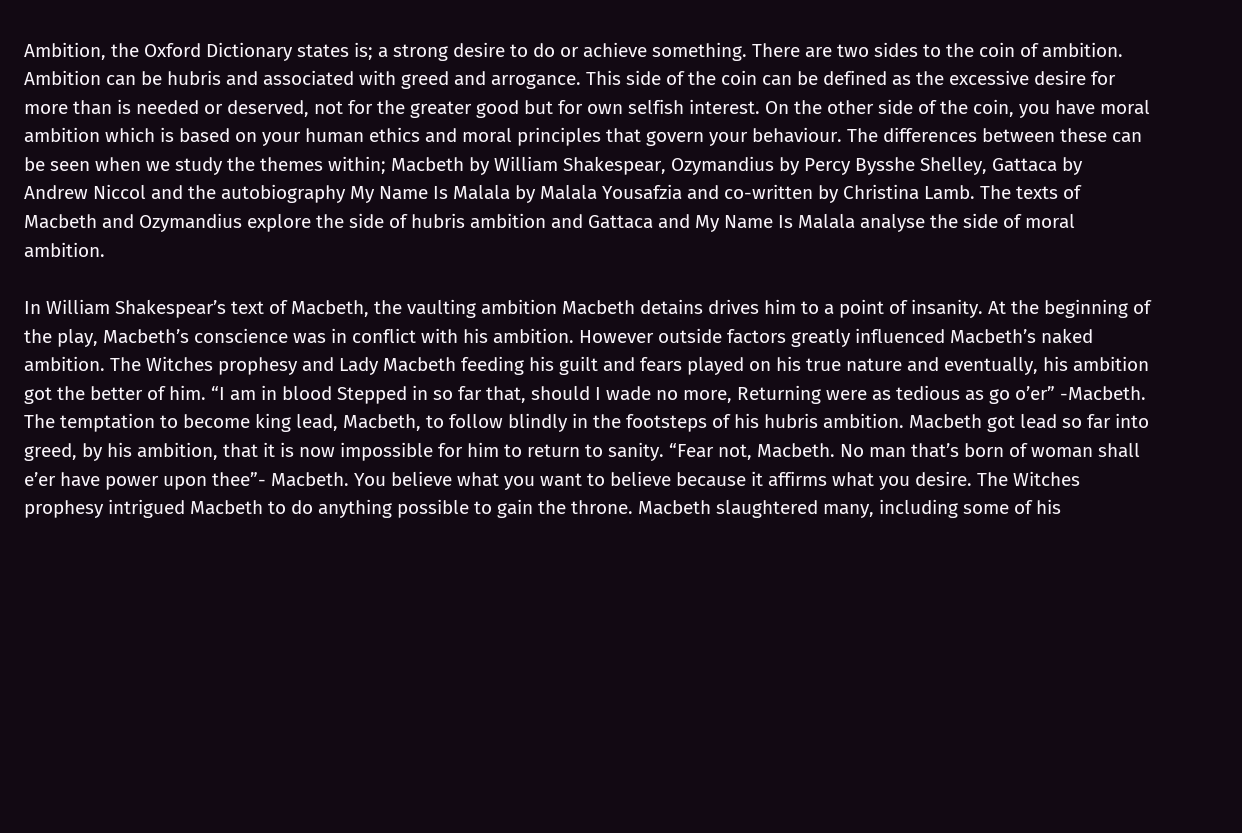Ambition, the Oxford Dictionary states is; a strong desire to do or achieve something. There are two sides to the coin of ambition. Ambition can be hubris and associated with greed and arrogance. This side of the coin can be defined as the excessive desire for more than is needed or deserved, not for the greater good but for own selfish interest. On the other side of the coin, you have moral ambition which is based on your human ethics and moral principles that govern your behaviour. The differences between these can be seen when we study the themes within; Macbeth by William Shakespear, Ozymandius by Percy Bysshe Shelley, Gattaca by Andrew Niccol and the autobiography My Name Is Malala by Malala Yousafzia and co-written by Christina Lamb. The texts of Macbeth and Ozymandius explore the side of hubris ambition and Gattaca and My Name Is Malala analyse the side of moral ambition.

In William Shakespear’s text of Macbeth, the vaulting ambition Macbeth detains drives him to a point of insanity. At the beginning of the play, Macbeth’s conscience was in conflict with his ambition. However outside factors greatly influenced Macbeth’s naked ambition. The Witches prophesy and Lady Macbeth feeding his guilt and fears played on his true nature and eventually, his ambition got the better of him. “I am in blood Stepped in so far that, should I wade no more, Returning were as tedious as go o’er” -Macbeth. The temptation to become king lead, Macbeth, to follow blindly in the footsteps of his hubris ambition. Macbeth got lead so far into greed, by his ambition, that it is now impossible for him to return to sanity. “Fear not, Macbeth. No man that’s born of woman shall e’er have power upon thee”- Macbeth. You believe what you want to believe because it affirms what you desire. The Witches prophesy intrigued Macbeth to do anything possible to gain the throne. Macbeth slaughtered many, including some of his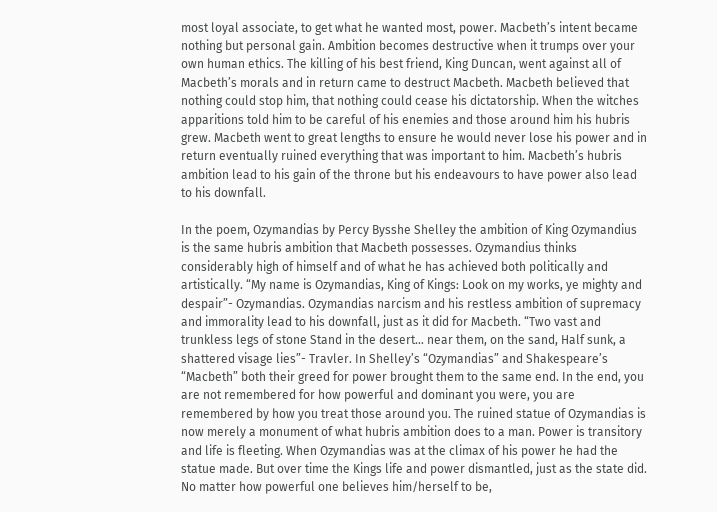most loyal associate, to get what he wanted most, power. Macbeth’s intent became nothing but personal gain. Ambition becomes destructive when it trumps over your own human ethics. The killing of his best friend, King Duncan, went against all of Macbeth’s morals and in return came to destruct Macbeth. Macbeth believed that nothing could stop him, that nothing could cease his dictatorship. When the witches apparitions told him to be careful of his enemies and those around him his hubris grew. Macbeth went to great lengths to ensure he would never lose his power and in return eventually ruined everything that was important to him. Macbeth’s hubris ambition lead to his gain of the throne but his endeavours to have power also lead to his downfall.

In the poem, Ozymandias by Percy Bysshe Shelley the ambition of King Ozymandius is the same hubris ambition that Macbeth possesses. Ozymandius thinks considerably high of himself and of what he has achieved both politically and artistically. “My name is Ozymandias, King of Kings: Look on my works, ye mighty and despair”- Ozymandias. Ozymandias narcism and his restless ambition of supremacy and immorality lead to his downfall, just as it did for Macbeth. “Two vast and trunkless legs of stone Stand in the desert… near them, on the sand, Half sunk, a shattered visage lies”- Travler. In Shelley’s “Ozymandias” and Shakespeare’s “Macbeth” both their greed for power brought them to the same end. In the end, you are not remembered for how powerful and dominant you were, you are remembered by how you treat those around you. The ruined statue of Ozymandias is now merely a monument of what hubris ambition does to a man. Power is transitory and life is fleeting. When Ozymandias was at the climax of his power he had the statue made. But over time the Kings life and power dismantled, just as the state did. No matter how powerful one believes him/herself to be,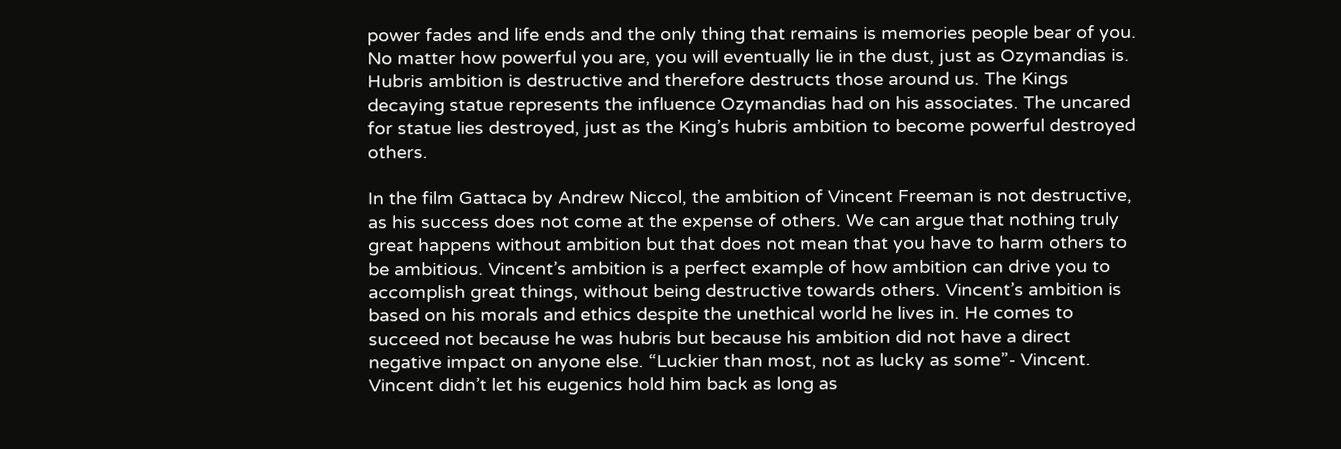power fades and life ends and the only thing that remains is memories people bear of you. No matter how powerful you are, you will eventually lie in the dust, just as Ozymandias is. Hubris ambition is destructive and therefore destructs those around us. The Kings decaying statue represents the influence Ozymandias had on his associates. The uncared for statue lies destroyed, just as the King’s hubris ambition to become powerful destroyed others.

In the film Gattaca by Andrew Niccol, the ambition of Vincent Freeman is not destructive, as his success does not come at the expense of others. We can argue that nothing truly great happens without ambition but that does not mean that you have to harm others to be ambitious. Vincent’s ambition is a perfect example of how ambition can drive you to accomplish great things, without being destructive towards others. Vincent’s ambition is based on his morals and ethics despite the unethical world he lives in. He comes to succeed not because he was hubris but because his ambition did not have a direct negative impact on anyone else. “Luckier than most, not as lucky as some”- Vincent. Vincent didn’t let his eugenics hold him back as long as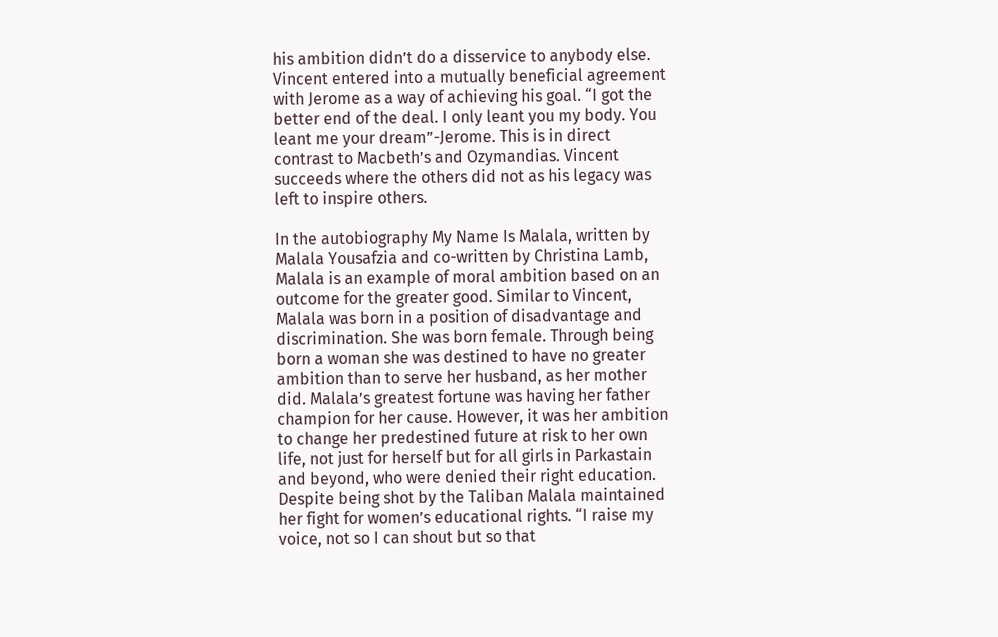his ambition didn’t do a disservice to anybody else. Vincent entered into a mutually beneficial agreement with Jerome as a way of achieving his goal. “I got the better end of the deal. I only leant you my body. You leant me your dream”-Jerome. This is in direct contrast to Macbeth’s and Ozymandias. Vincent succeeds where the others did not as his legacy was left to inspire others.

In the autobiography My Name Is Malala, written by Malala Yousafzia and co-written by Christina Lamb, Malala is an example of moral ambition based on an outcome for the greater good. Similar to Vincent, Malala was born in a position of disadvantage and discrimination. She was born female. Through being born a woman she was destined to have no greater ambition than to serve her husband, as her mother did. Malala’s greatest fortune was having her father champion for her cause. However, it was her ambition to change her predestined future at risk to her own life, not just for herself but for all girls in Parkastain and beyond, who were denied their right education. Despite being shot by the Taliban Malala maintained her fight for women’s educational rights. “I raise my voice, not so I can shout but so that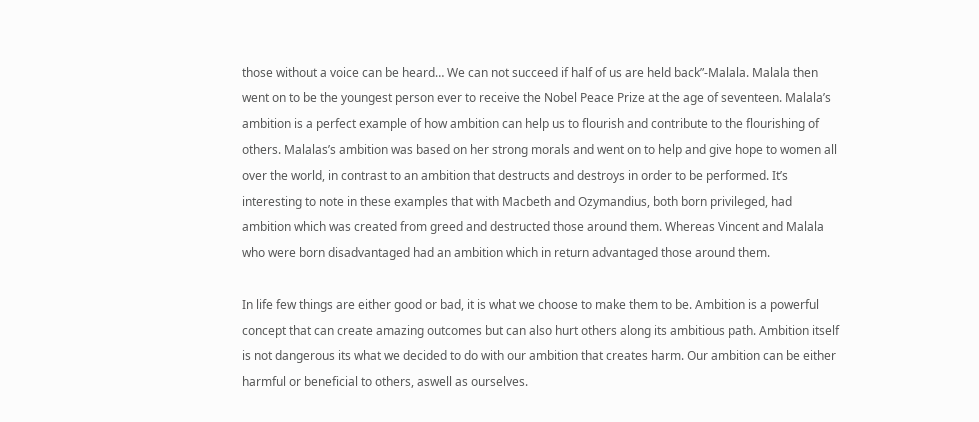those without a voice can be heard… We can not succeed if half of us are held back”-Malala. Malala then went on to be the youngest person ever to receive the Nobel Peace Prize at the age of seventeen. Malala’s ambition is a perfect example of how ambition can help us to flourish and contribute to the flourishing of others. Malalas’s ambition was based on her strong morals and went on to help and give hope to women all over the world, in contrast to an ambition that destructs and destroys in order to be performed. It’s interesting to note in these examples that with Macbeth and Ozymandius, both born privileged, had ambition which was created from greed and destructed those around them. Whereas Vincent and Malala who were born disadvantaged had an ambition which in return advantaged those around them.

In life few things are either good or bad, it is what we choose to make them to be. Ambition is a powerful concept that can create amazing outcomes but can also hurt others along its ambitious path. Ambition itself is not dangerous its what we decided to do with our ambition that creates harm. Our ambition can be either harmful or beneficial to others, aswell as ourselves.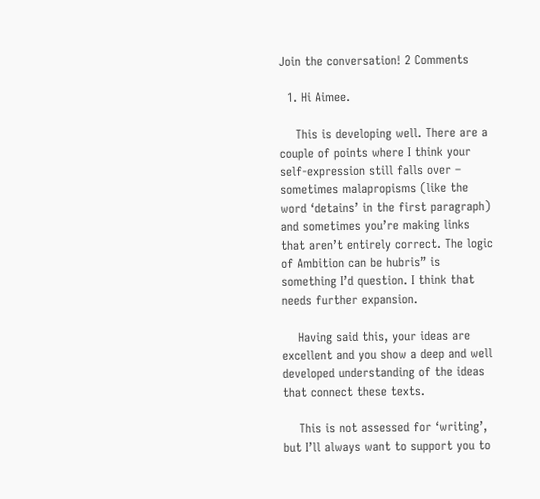Join the conversation! 2 Comments

  1. Hi Aimee.

    This is developing well. There are a couple of points where I think your self-expression still falls over – sometimes malapropisms (like the word ‘detains’ in the first paragraph) and sometimes you’re making links that aren’t entirely correct. The logic of Ambition can be hubris” is something I’d question. I think that needs further expansion.

    Having said this, your ideas are excellent and you show a deep and well developed understanding of the ideas that connect these texts.

    This is not assessed for ‘writing’, but I’ll always want to support you to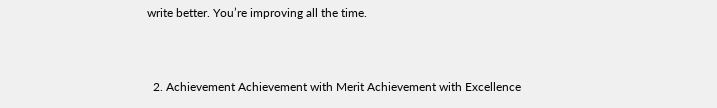write better. You’re improving all the time.


  2. Achievement Achievement with Merit Achievement with Excellence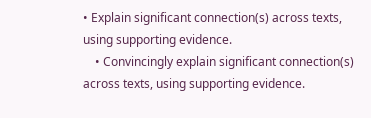• Explain significant connection(s) across texts, using supporting evidence.
    • Convincingly explain significant connection(s) across texts, using supporting evidence.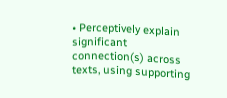• Perceptively explain significant connection(s) across texts, using supporting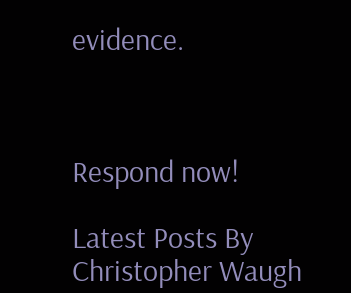evidence.



Respond now!

Latest Posts By Christopher Waugh